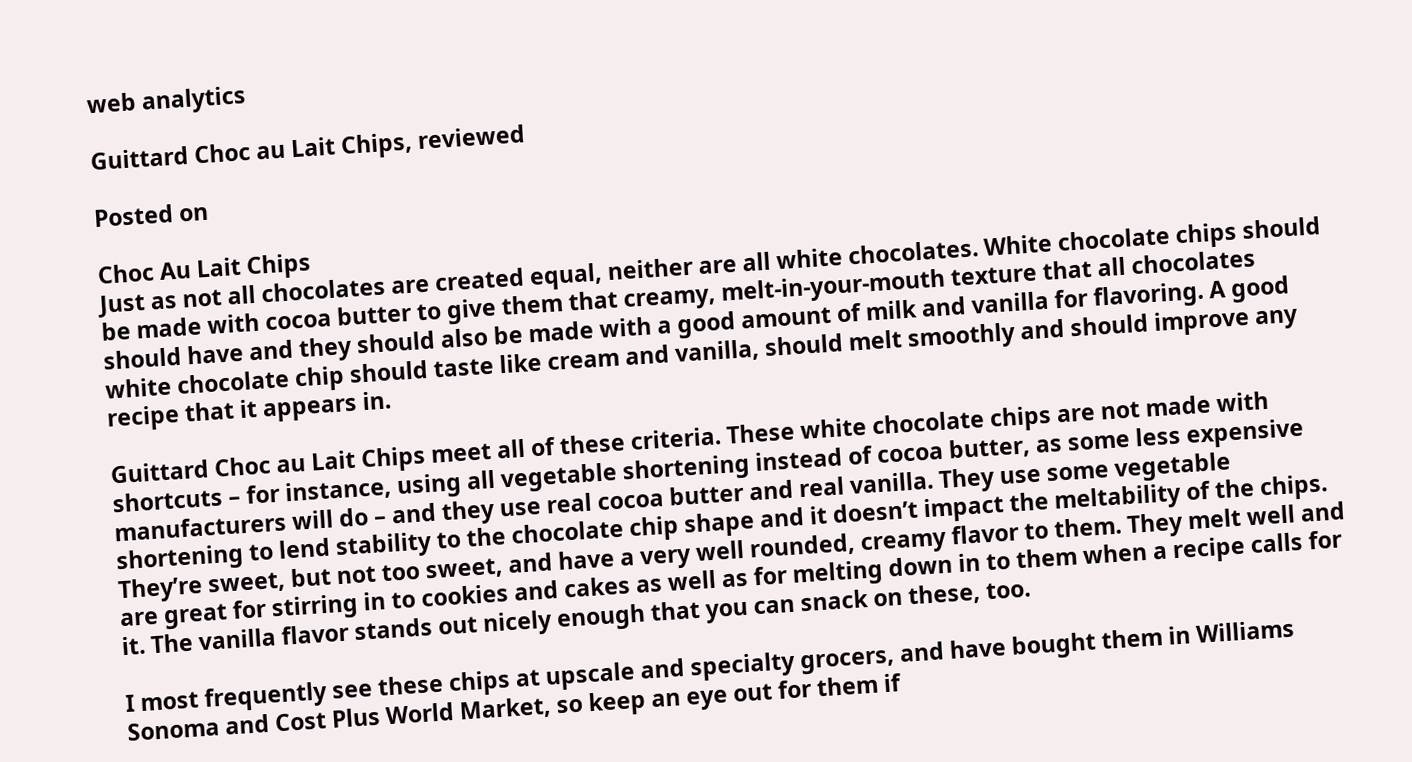web analytics

Guittard Choc au Lait Chips, reviewed

Posted on

Choc Au Lait Chips
Just as not all chocolates are created equal, neither are all white chocolates. White chocolate chips should be made with cocoa butter to give them that creamy, melt-in-your-mouth texture that all chocolates should have and they should also be made with a good amount of milk and vanilla for flavoring. A good white chocolate chip should taste like cream and vanilla, should melt smoothly and should improve any recipe that it appears in.

Guittard Choc au Lait Chips meet all of these criteria. These white chocolate chips are not made with shortcuts – for instance, using all vegetable shortening instead of cocoa butter, as some less expensive manufacturers will do – and they use real cocoa butter and real vanilla. They use some vegetable shortening to lend stability to the chocolate chip shape and it doesn’t impact the meltability of the chips. They’re sweet, but not too sweet, and have a very well rounded, creamy flavor to them. They melt well and are great for stirring in to cookies and cakes as well as for melting down in to them when a recipe calls for it. The vanilla flavor stands out nicely enough that you can snack on these, too.

I most frequently see these chips at upscale and specialty grocers, and have bought them in Williams Sonoma and Cost Plus World Market, so keep an eye out for them if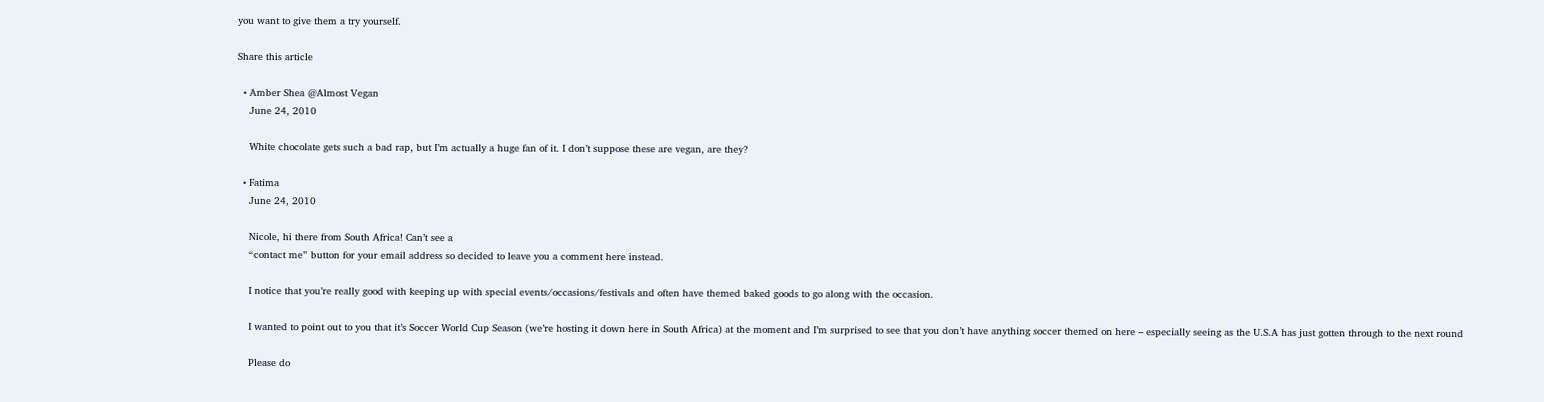you want to give them a try yourself.

Share this article

  • Amber Shea @Almost Vegan
    June 24, 2010

    White chocolate gets such a bad rap, but I’m actually a huge fan of it. I don’t suppose these are vegan, are they?

  • Fatima
    June 24, 2010

    Nicole, hi there from South Africa! Can’t see a
    “contact me” button for your email address so decided to leave you a comment here instead.

    I notice that you’re really good with keeping up with special events/occasions/festivals and often have themed baked goods to go along with the occasion.

    I wanted to point out to you that it’s Soccer World Cup Season (we’re hosting it down here in South Africa) at the moment and I’m surprised to see that you don’t have anything soccer themed on here – especially seeing as the U.S.A has just gotten through to the next round

    Please do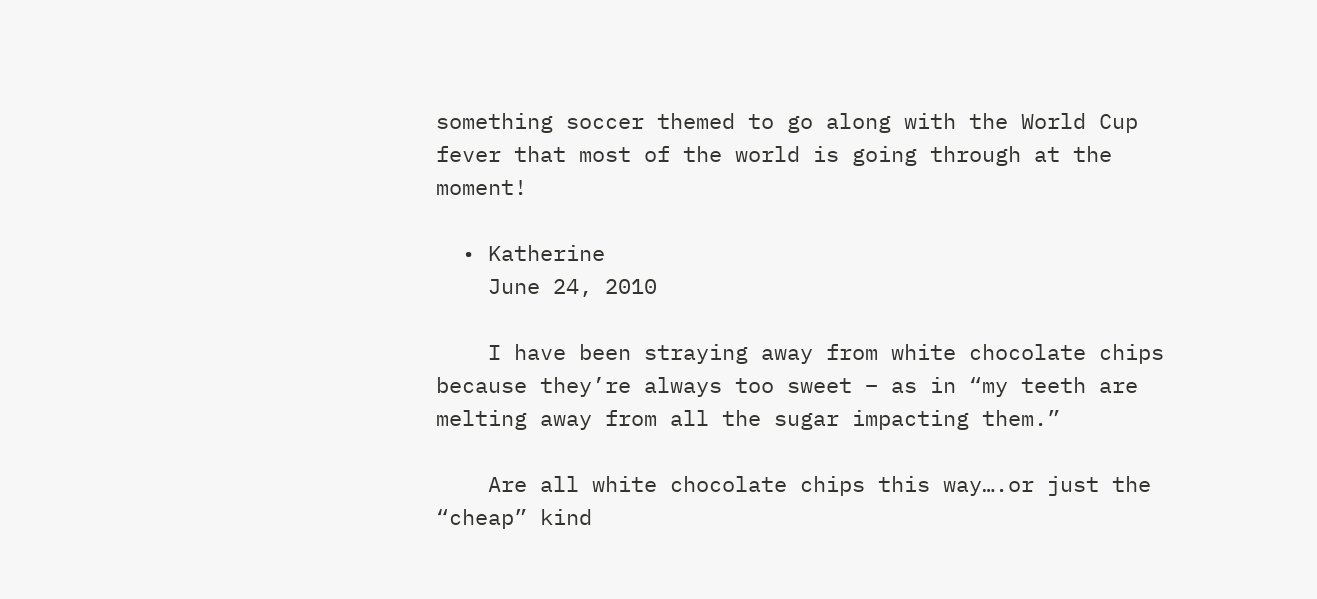something soccer themed to go along with the World Cup fever that most of the world is going through at the moment!

  • Katherine
    June 24, 2010

    I have been straying away from white chocolate chips because they’re always too sweet – as in “my teeth are melting away from all the sugar impacting them.”

    Are all white chocolate chips this way….or just the “cheap” kind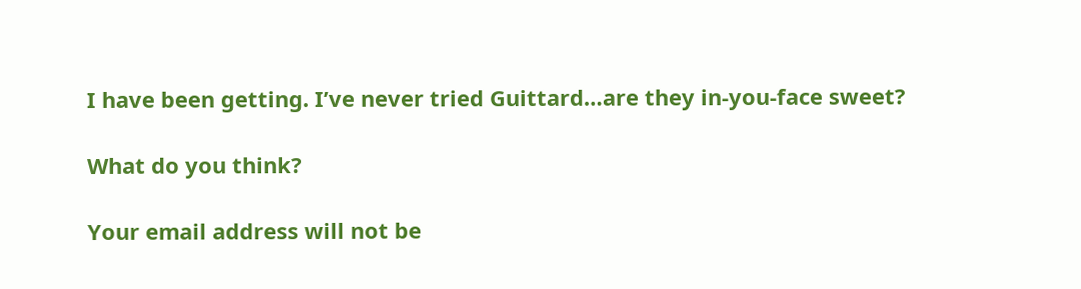I have been getting. I’ve never tried Guittard…are they in-you-face sweet?

What do you think?

Your email address will not be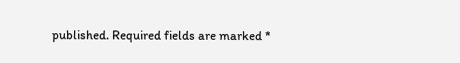published. Required fields are marked *